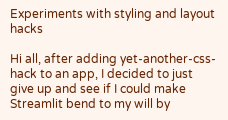Experiments with styling and layout hacks

Hi all, after adding yet-another-css-hack to an app, I decided to just give up and see if I could make Streamlit bend to my will by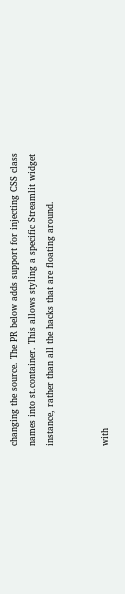changing the source. The PR below adds support for injecting CSS class names into st.container. This allows styling a specific Streamlit widget instance, rather than all the hacks that are floating around.


with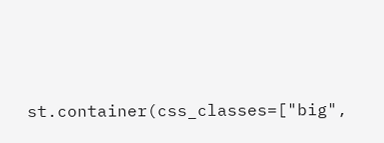st.container(css_classes=["big",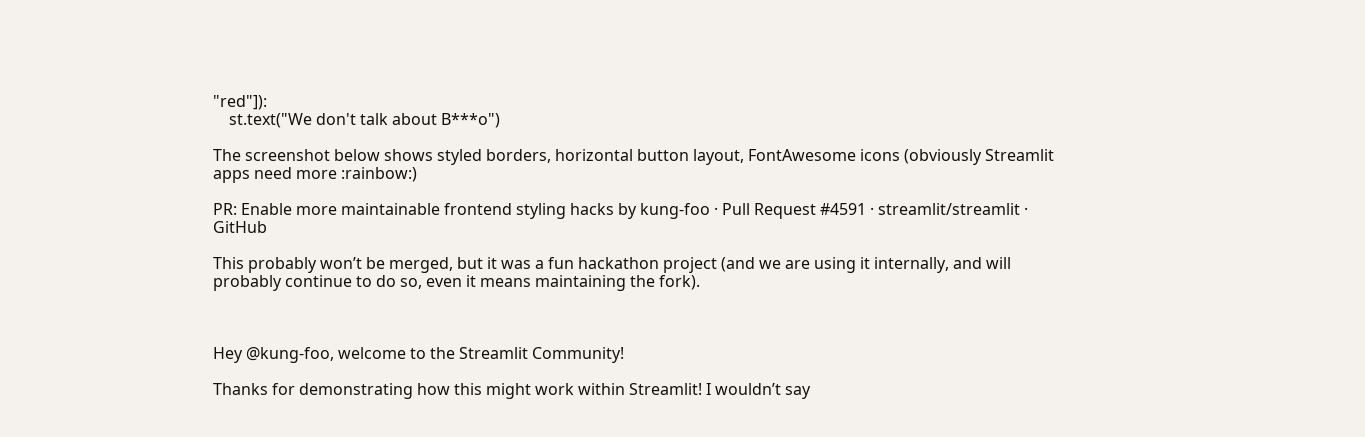"red"]):
    st.text("We don't talk about B***o")

The screenshot below shows styled borders, horizontal button layout, FontAwesome icons (obviously Streamlit apps need more :rainbow:)

PR: Enable more maintainable frontend styling hacks by kung-foo · Pull Request #4591 · streamlit/streamlit · GitHub

This probably won’t be merged, but it was a fun hackathon project (and we are using it internally, and will probably continue to do so, even it means maintaining the fork).



Hey @kung-foo, welcome to the Streamlit Community!

Thanks for demonstrating how this might work within Streamlit! I wouldn’t say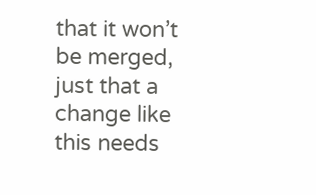that it won’t be merged, just that a change like this needs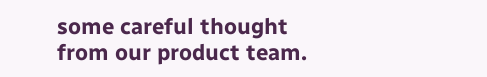some careful thought from our product team.